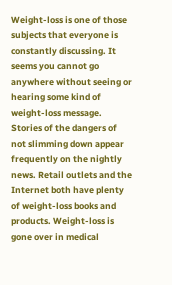Weight-loss is one of those subjects that everyone is constantly discussing. It seems you cannot go anywhere without seeing or hearing some kind of weight-loss message. Stories of the dangers of not slimming down appear frequently on the nightly news. Retail outlets and the Internet both have plenty of weight-loss books and products. Weight-loss is gone over in medical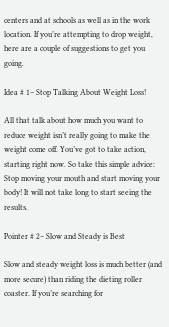centers and at schools as well as in the work location. If you’re attempting to drop weight, here are a couple of suggestions to get you going.

Idea # 1– Stop Talking About Weight Loss!

All that talk about how much you want to reduce weight isn’t really going to make the weight come off. You’ve got to take action, starting right now. So take this simple advice: Stop moving your mouth and start moving your body! It will not take long to start seeing the results.

Pointer # 2– Slow and Steady is Best

Slow and steady weight loss is much better (and more secure) than riding the dieting roller coaster. If you’re searching for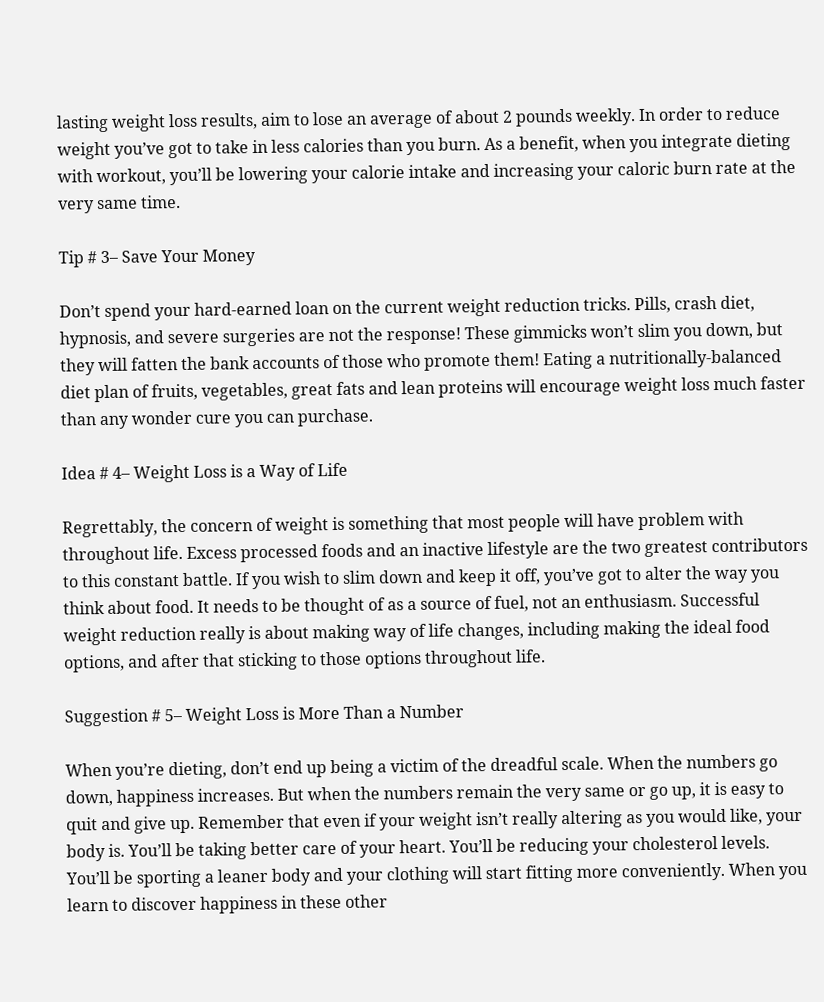lasting weight loss results, aim to lose an average of about 2 pounds weekly. In order to reduce weight you’ve got to take in less calories than you burn. As a benefit, when you integrate dieting with workout, you’ll be lowering your calorie intake and increasing your caloric burn rate at the very same time.

Tip # 3– Save Your Money

Don’t spend your hard-earned loan on the current weight reduction tricks. Pills, crash diet, hypnosis, and severe surgeries are not the response! These gimmicks won’t slim you down, but they will fatten the bank accounts of those who promote them! Eating a nutritionally-balanced diet plan of fruits, vegetables, great fats and lean proteins will encourage weight loss much faster than any wonder cure you can purchase.

Idea # 4– Weight Loss is a Way of Life

Regrettably, the concern of weight is something that most people will have problem with throughout life. Excess processed foods and an inactive lifestyle are the two greatest contributors to this constant battle. If you wish to slim down and keep it off, you’ve got to alter the way you think about food. It needs to be thought of as a source of fuel, not an enthusiasm. Successful weight reduction really is about making way of life changes, including making the ideal food options, and after that sticking to those options throughout life.

Suggestion # 5– Weight Loss is More Than a Number

When you’re dieting, don’t end up being a victim of the dreadful scale. When the numbers go down, happiness increases. But when the numbers remain the very same or go up, it is easy to quit and give up. Remember that even if your weight isn’t really altering as you would like, your body is. You’ll be taking better care of your heart. You’ll be reducing your cholesterol levels. You’ll be sporting a leaner body and your clothing will start fitting more conveniently. When you learn to discover happiness in these other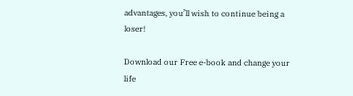advantages, you’ll wish to continue being a loser!

Download our Free e-book and change your life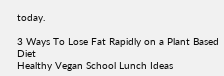today.

3 Ways To Lose Fat Rapidly on a Plant Based Diet
Healthy Vegan School Lunch Ideas